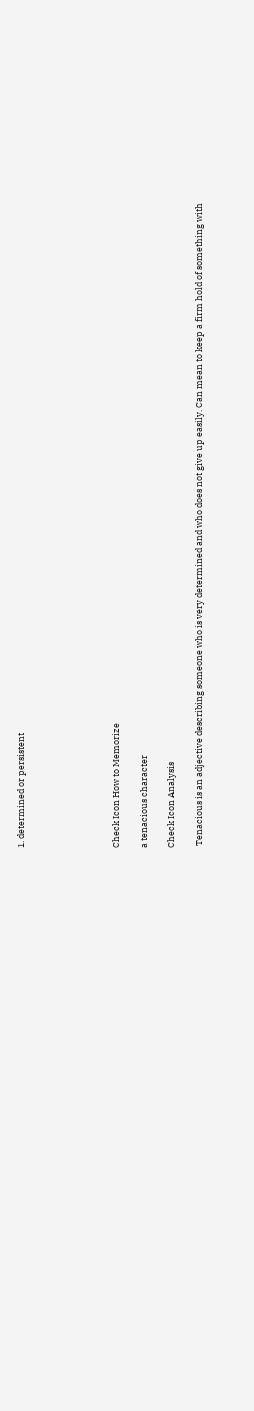1. determined or persistent






Check Icon How to Memorize

a tenacious character

Check Icon Analysis

 Tenacious is an adjective describing someone who is very determined and who does not give up easily. Can mean to keep a firm hold of something with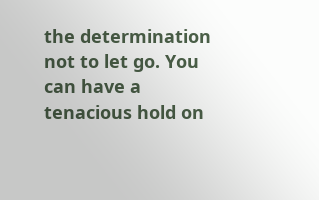the determination not to let go. You can have a tenacious hold on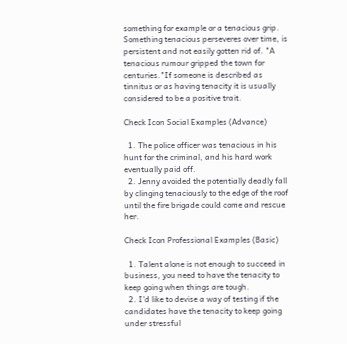something for example or a tenacious grip. Something tenacious perseveres over time, is persistent and not easily gotten rid of. "A tenacious rumour gripped the town for centuries."If someone is described as tinnitus or as having tenacity it is usually considered to be a positive trait.

Check Icon Social Examples (Advance)

  1. The police officer was tenacious in his hunt for the criminal, and his hard work eventually paid off.
  2. Jenny avoided the potentially deadly fall by clinging tenaciously to the edge of the roof until the fire brigade could come and rescue her.

Check Icon Professional Examples (Basic)

  1. Talent alone is not enough to succeed in business, you need to have the tenacity to keep going when things are tough.
  2. I'd like to devise a way of testing if the candidates have the tenacity to keep going under stressful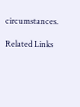circumstances.

Related Links